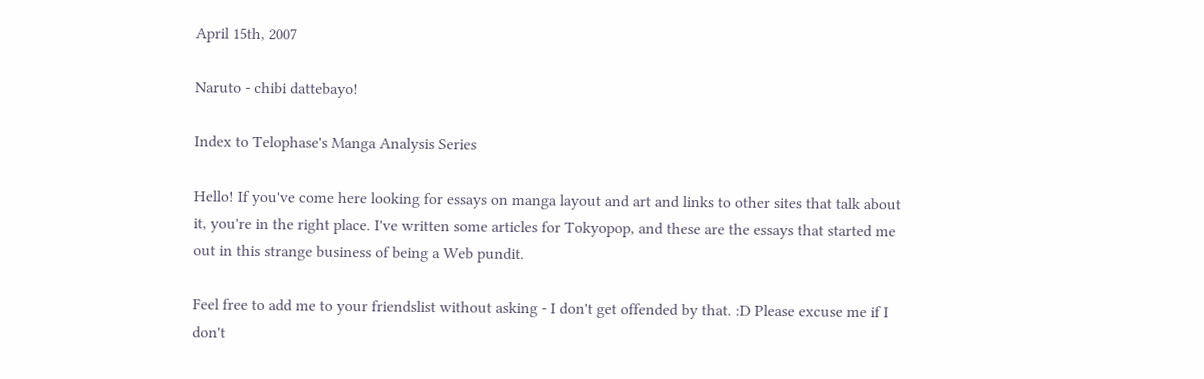April 15th, 2007

Naruto - chibi dattebayo!

Index to Telophase's Manga Analysis Series

Hello! If you've come here looking for essays on manga layout and art and links to other sites that talk about it, you're in the right place. I've written some articles for Tokyopop, and these are the essays that started me out in this strange business of being a Web pundit.

Feel free to add me to your friendslist without asking - I don't get offended by that. :D Please excuse me if I don't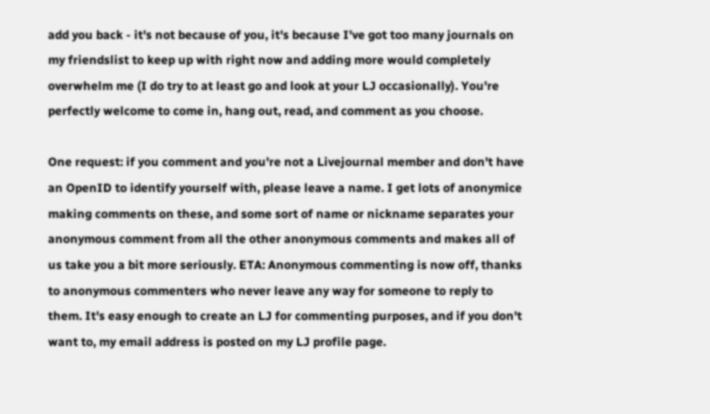add you back - it's not because of you, it's because I've got too many journals on my friendslist to keep up with right now and adding more would completely overwhelm me (I do try to at least go and look at your LJ occasionally). You're perfectly welcome to come in, hang out, read, and comment as you choose.

One request: if you comment and you're not a Livejournal member and don't have an OpenID to identify yourself with, please leave a name. I get lots of anonymice making comments on these, and some sort of name or nickname separates your anonymous comment from all the other anonymous comments and makes all of us take you a bit more seriously. ETA: Anonymous commenting is now off, thanks to anonymous commenters who never leave any way for someone to reply to them. It's easy enough to create an LJ for commenting purposes, and if you don't want to, my email address is posted on my LJ profile page.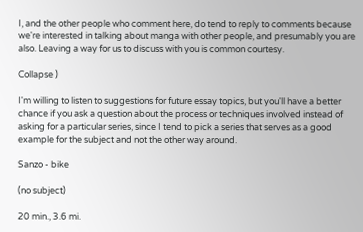I, and the other people who comment here, do tend to reply to comments because we're interested in talking about manga with other people, and presumably you are also. Leaving a way for us to discuss with you is common courtesy.

Collapse )

I'm willing to listen to suggestions for future essay topics, but you'll have a better chance if you ask a question about the process or techniques involved instead of asking for a particular series, since I tend to pick a series that serves as a good example for the subject and not the other way around.

Sanzo - bike

(no subject)

20 min., 3.6 mi.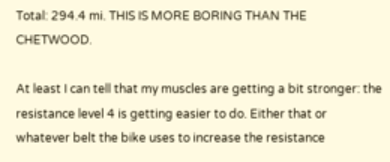Total: 294.4 mi. THIS IS MORE BORING THAN THE CHETWOOD.

At least I can tell that my muscles are getting a bit stronger: the resistance level 4 is getting easier to do. Either that or whatever belt the bike uses to increase the resistance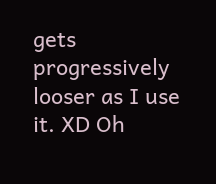gets progressively looser as I use it. XD Oh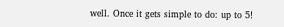well. Once it gets simple to do: up to 5!